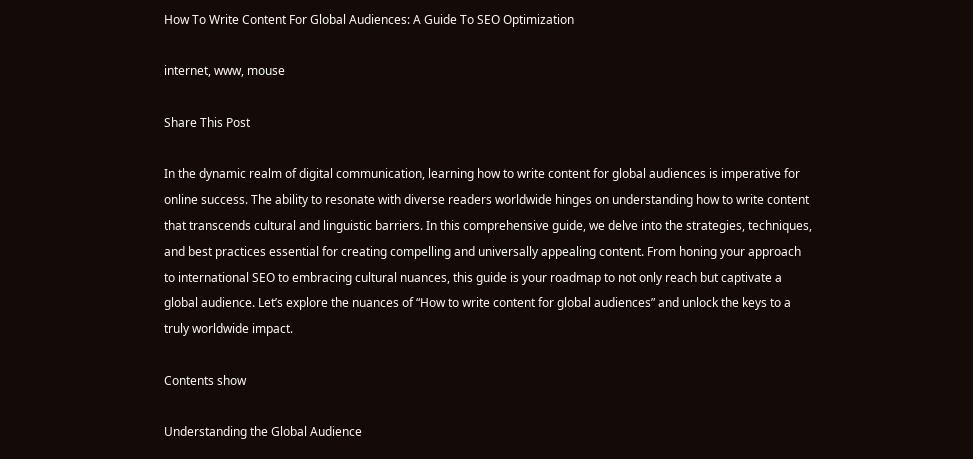How To Write Content For Global Audiences: A Guide To SEO Optimization

internet, www, mouse

Share This Post

In the dynamic realm of digital communication, learning how to write content for global audiences is imperative for online success. The ability to resonate with diverse readers worldwide hinges on understanding how to write content that transcends cultural and linguistic barriers. In this comprehensive guide, we delve into the strategies, techniques, and best practices essential for creating compelling and universally appealing content. From honing your approach to international SEO to embracing cultural nuances, this guide is your roadmap to not only reach but captivate a global audience. Let’s explore the nuances of “How to write content for global audiences” and unlock the keys to a truly worldwide impact.

Contents show

Understanding the Global Audience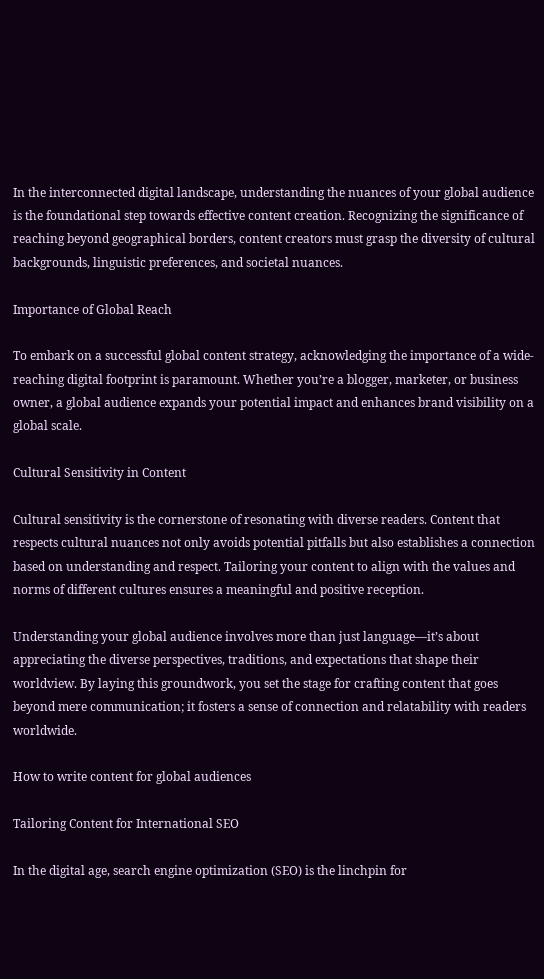In the interconnected digital landscape, understanding the nuances of your global audience is the foundational step towards effective content creation. Recognizing the significance of reaching beyond geographical borders, content creators must grasp the diversity of cultural backgrounds, linguistic preferences, and societal nuances.

Importance of Global Reach

To embark on a successful global content strategy, acknowledging the importance of a wide-reaching digital footprint is paramount. Whether you’re a blogger, marketer, or business owner, a global audience expands your potential impact and enhances brand visibility on a global scale.

Cultural Sensitivity in Content

Cultural sensitivity is the cornerstone of resonating with diverse readers. Content that respects cultural nuances not only avoids potential pitfalls but also establishes a connection based on understanding and respect. Tailoring your content to align with the values and norms of different cultures ensures a meaningful and positive reception.

Understanding your global audience involves more than just language—it’s about appreciating the diverse perspectives, traditions, and expectations that shape their worldview. By laying this groundwork, you set the stage for crafting content that goes beyond mere communication; it fosters a sense of connection and relatability with readers worldwide.

How to write content for global audiences

Tailoring Content for International SEO

In the digital age, search engine optimization (SEO) is the linchpin for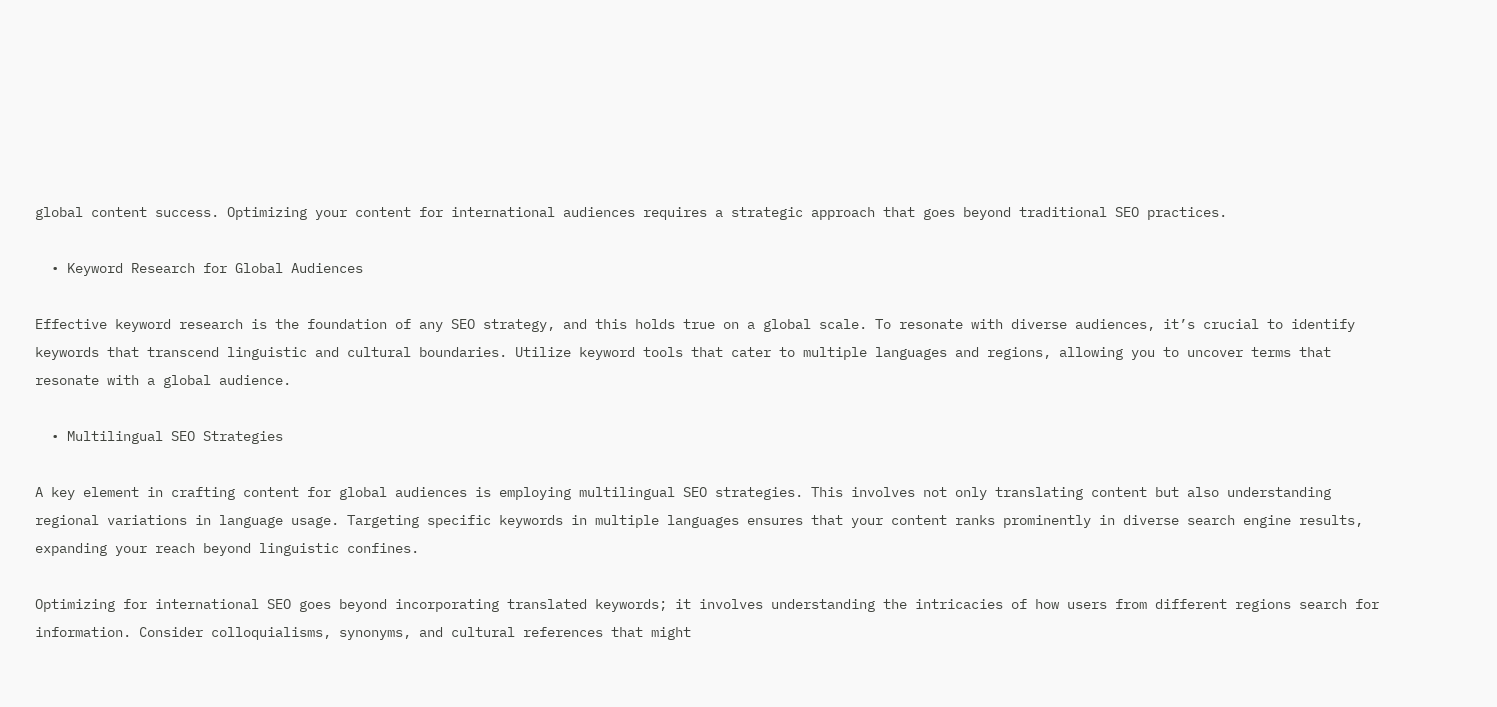global content success. Optimizing your content for international audiences requires a strategic approach that goes beyond traditional SEO practices.

  • Keyword Research for Global Audiences

Effective keyword research is the foundation of any SEO strategy, and this holds true on a global scale. To resonate with diverse audiences, it’s crucial to identify keywords that transcend linguistic and cultural boundaries. Utilize keyword tools that cater to multiple languages and regions, allowing you to uncover terms that resonate with a global audience.

  • Multilingual SEO Strategies

A key element in crafting content for global audiences is employing multilingual SEO strategies. This involves not only translating content but also understanding regional variations in language usage. Targeting specific keywords in multiple languages ensures that your content ranks prominently in diverse search engine results, expanding your reach beyond linguistic confines.

Optimizing for international SEO goes beyond incorporating translated keywords; it involves understanding the intricacies of how users from different regions search for information. Consider colloquialisms, synonyms, and cultural references that might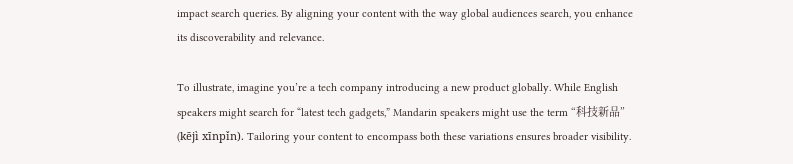impact search queries. By aligning your content with the way global audiences search, you enhance its discoverability and relevance.

To illustrate, imagine you’re a tech company introducing a new product globally. While English speakers might search for “latest tech gadgets,” Mandarin speakers might use the term “科技新品” (kējì xīnpǐn). Tailoring your content to encompass both these variations ensures broader visibility.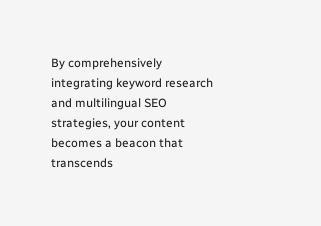By comprehensively integrating keyword research and multilingual SEO strategies, your content becomes a beacon that transcends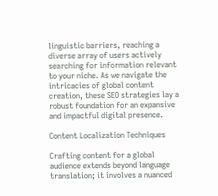linguistic barriers, reaching a diverse array of users actively searching for information relevant to your niche. As we navigate the intricacies of global content creation, these SEO strategies lay a robust foundation for an expansive and impactful digital presence.

Content Localization Techniques

Crafting content for a global audience extends beyond language translation; it involves a nuanced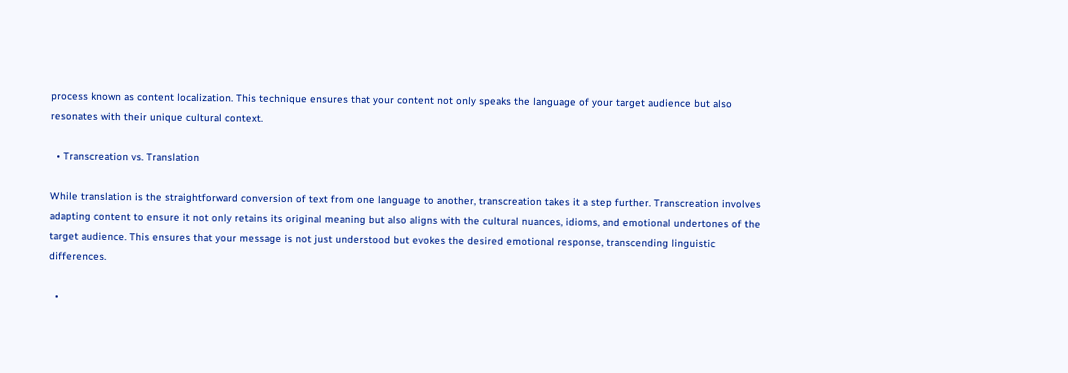process known as content localization. This technique ensures that your content not only speaks the language of your target audience but also resonates with their unique cultural context.

  • Transcreation vs. Translation

While translation is the straightforward conversion of text from one language to another, transcreation takes it a step further. Transcreation involves adapting content to ensure it not only retains its original meaning but also aligns with the cultural nuances, idioms, and emotional undertones of the target audience. This ensures that your message is not just understood but evokes the desired emotional response, transcending linguistic differences.

  •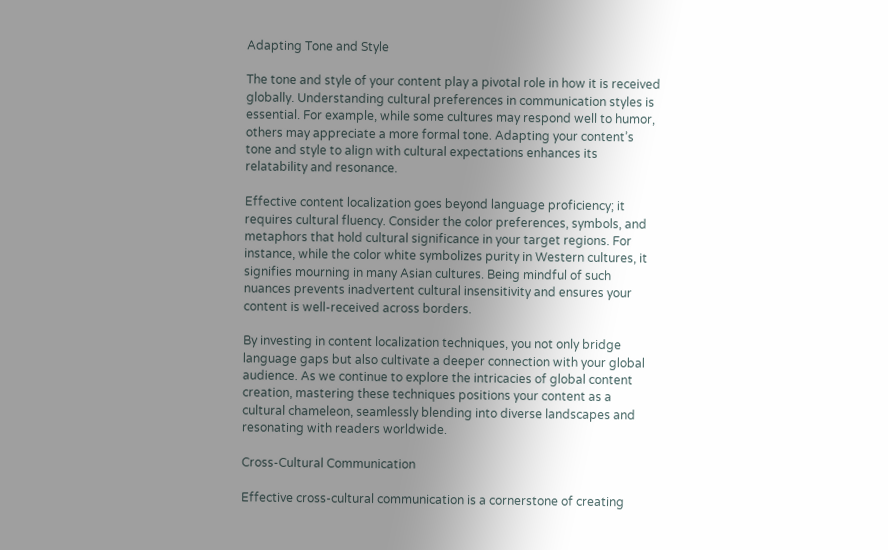Adapting Tone and Style

The tone and style of your content play a pivotal role in how it is received globally. Understanding cultural preferences in communication styles is essential. For example, while some cultures may respond well to humor, others may appreciate a more formal tone. Adapting your content’s tone and style to align with cultural expectations enhances its relatability and resonance.

Effective content localization goes beyond language proficiency; it requires cultural fluency. Consider the color preferences, symbols, and metaphors that hold cultural significance in your target regions. For instance, while the color white symbolizes purity in Western cultures, it signifies mourning in many Asian cultures. Being mindful of such nuances prevents inadvertent cultural insensitivity and ensures your content is well-received across borders.

By investing in content localization techniques, you not only bridge language gaps but also cultivate a deeper connection with your global audience. As we continue to explore the intricacies of global content creation, mastering these techniques positions your content as a cultural chameleon, seamlessly blending into diverse landscapes and resonating with readers worldwide.

Cross-Cultural Communication

Effective cross-cultural communication is a cornerstone of creating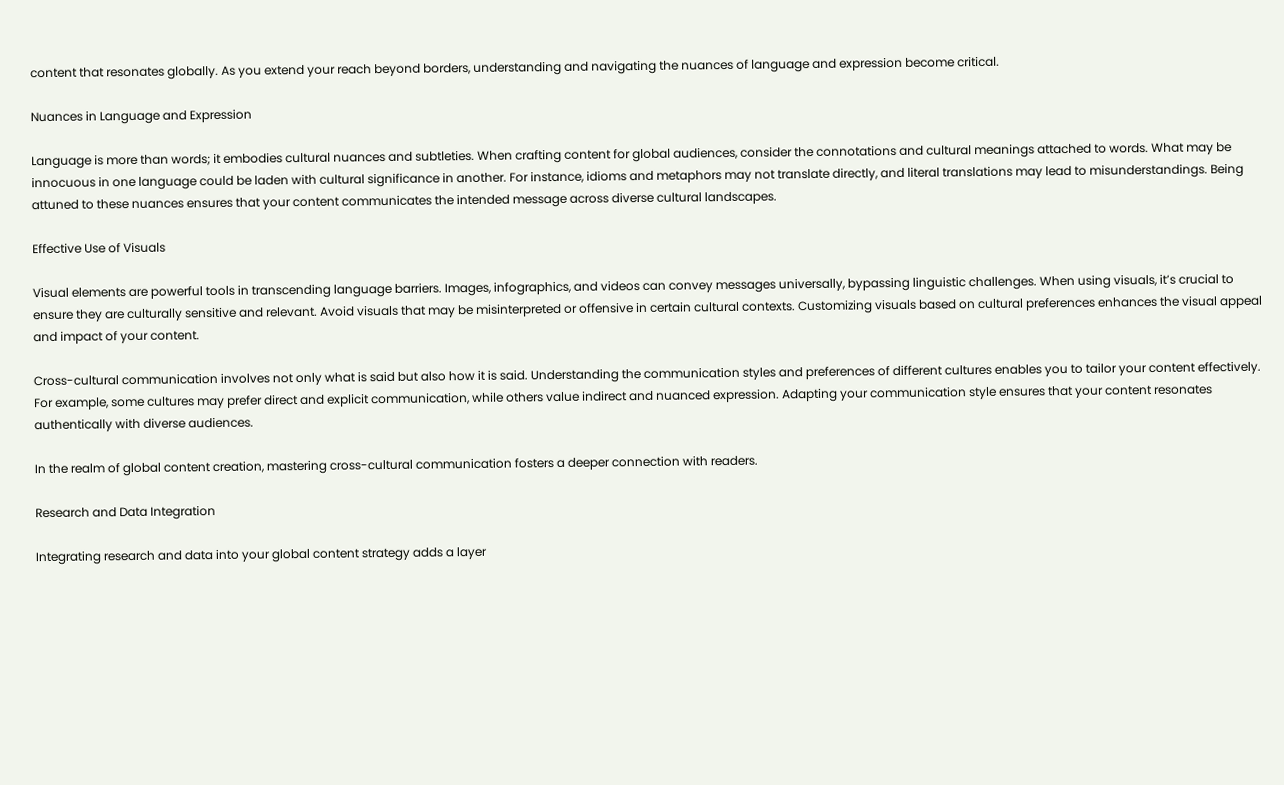content that resonates globally. As you extend your reach beyond borders, understanding and navigating the nuances of language and expression become critical.

Nuances in Language and Expression

Language is more than words; it embodies cultural nuances and subtleties. When crafting content for global audiences, consider the connotations and cultural meanings attached to words. What may be innocuous in one language could be laden with cultural significance in another. For instance, idioms and metaphors may not translate directly, and literal translations may lead to misunderstandings. Being attuned to these nuances ensures that your content communicates the intended message across diverse cultural landscapes.

Effective Use of Visuals

Visual elements are powerful tools in transcending language barriers. Images, infographics, and videos can convey messages universally, bypassing linguistic challenges. When using visuals, it’s crucial to ensure they are culturally sensitive and relevant. Avoid visuals that may be misinterpreted or offensive in certain cultural contexts. Customizing visuals based on cultural preferences enhances the visual appeal and impact of your content.

Cross-cultural communication involves not only what is said but also how it is said. Understanding the communication styles and preferences of different cultures enables you to tailor your content effectively. For example, some cultures may prefer direct and explicit communication, while others value indirect and nuanced expression. Adapting your communication style ensures that your content resonates authentically with diverse audiences.

In the realm of global content creation, mastering cross-cultural communication fosters a deeper connection with readers.

Research and Data Integration

Integrating research and data into your global content strategy adds a layer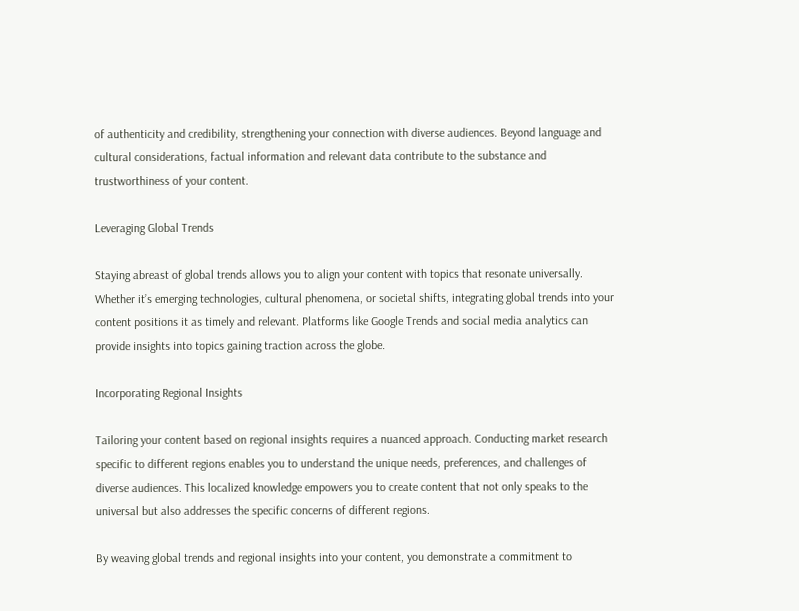of authenticity and credibility, strengthening your connection with diverse audiences. Beyond language and cultural considerations, factual information and relevant data contribute to the substance and trustworthiness of your content.

Leveraging Global Trends

Staying abreast of global trends allows you to align your content with topics that resonate universally. Whether it’s emerging technologies, cultural phenomena, or societal shifts, integrating global trends into your content positions it as timely and relevant. Platforms like Google Trends and social media analytics can provide insights into topics gaining traction across the globe.

Incorporating Regional Insights

Tailoring your content based on regional insights requires a nuanced approach. Conducting market research specific to different regions enables you to understand the unique needs, preferences, and challenges of diverse audiences. This localized knowledge empowers you to create content that not only speaks to the universal but also addresses the specific concerns of different regions.

By weaving global trends and regional insights into your content, you demonstrate a commitment to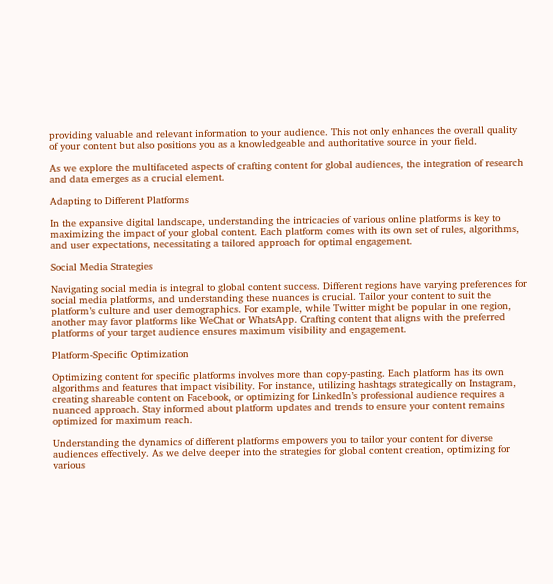providing valuable and relevant information to your audience. This not only enhances the overall quality of your content but also positions you as a knowledgeable and authoritative source in your field.

As we explore the multifaceted aspects of crafting content for global audiences, the integration of research and data emerges as a crucial element.

Adapting to Different Platforms

In the expansive digital landscape, understanding the intricacies of various online platforms is key to maximizing the impact of your global content. Each platform comes with its own set of rules, algorithms, and user expectations, necessitating a tailored approach for optimal engagement.

Social Media Strategies

Navigating social media is integral to global content success. Different regions have varying preferences for social media platforms, and understanding these nuances is crucial. Tailor your content to suit the platform’s culture and user demographics. For example, while Twitter might be popular in one region, another may favor platforms like WeChat or WhatsApp. Crafting content that aligns with the preferred platforms of your target audience ensures maximum visibility and engagement.

Platform-Specific Optimization

Optimizing content for specific platforms involves more than copy-pasting. Each platform has its own algorithms and features that impact visibility. For instance, utilizing hashtags strategically on Instagram, creating shareable content on Facebook, or optimizing for LinkedIn’s professional audience requires a nuanced approach. Stay informed about platform updates and trends to ensure your content remains optimized for maximum reach.

Understanding the dynamics of different platforms empowers you to tailor your content for diverse audiences effectively. As we delve deeper into the strategies for global content creation, optimizing for various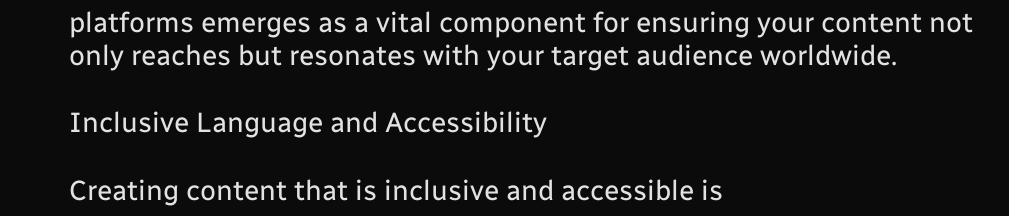platforms emerges as a vital component for ensuring your content not only reaches but resonates with your target audience worldwide.

Inclusive Language and Accessibility

Creating content that is inclusive and accessible is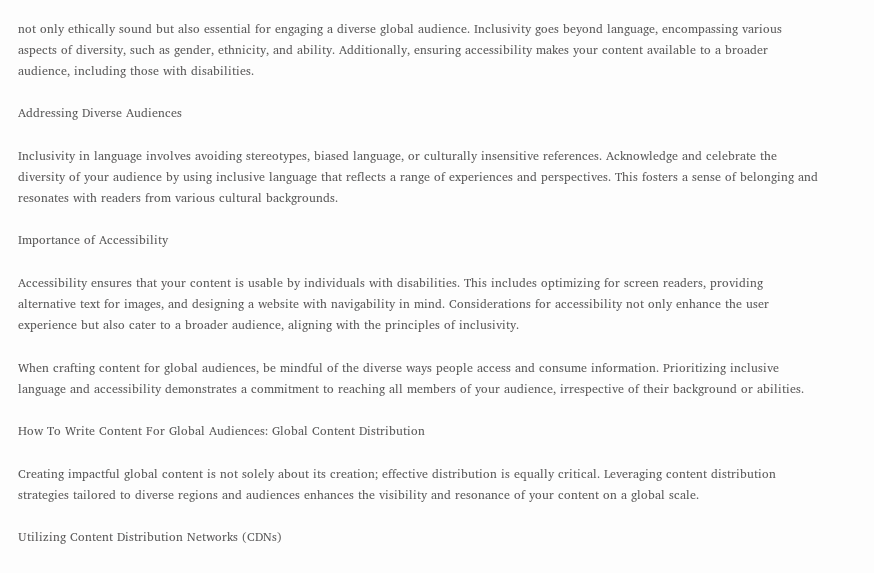not only ethically sound but also essential for engaging a diverse global audience. Inclusivity goes beyond language, encompassing various aspects of diversity, such as gender, ethnicity, and ability. Additionally, ensuring accessibility makes your content available to a broader audience, including those with disabilities.

Addressing Diverse Audiences

Inclusivity in language involves avoiding stereotypes, biased language, or culturally insensitive references. Acknowledge and celebrate the diversity of your audience by using inclusive language that reflects a range of experiences and perspectives. This fosters a sense of belonging and resonates with readers from various cultural backgrounds.

Importance of Accessibility

Accessibility ensures that your content is usable by individuals with disabilities. This includes optimizing for screen readers, providing alternative text for images, and designing a website with navigability in mind. Considerations for accessibility not only enhance the user experience but also cater to a broader audience, aligning with the principles of inclusivity.

When crafting content for global audiences, be mindful of the diverse ways people access and consume information. Prioritizing inclusive language and accessibility demonstrates a commitment to reaching all members of your audience, irrespective of their background or abilities.

How To Write Content For Global Audiences: Global Content Distribution

Creating impactful global content is not solely about its creation; effective distribution is equally critical. Leveraging content distribution strategies tailored to diverse regions and audiences enhances the visibility and resonance of your content on a global scale.

Utilizing Content Distribution Networks (CDNs)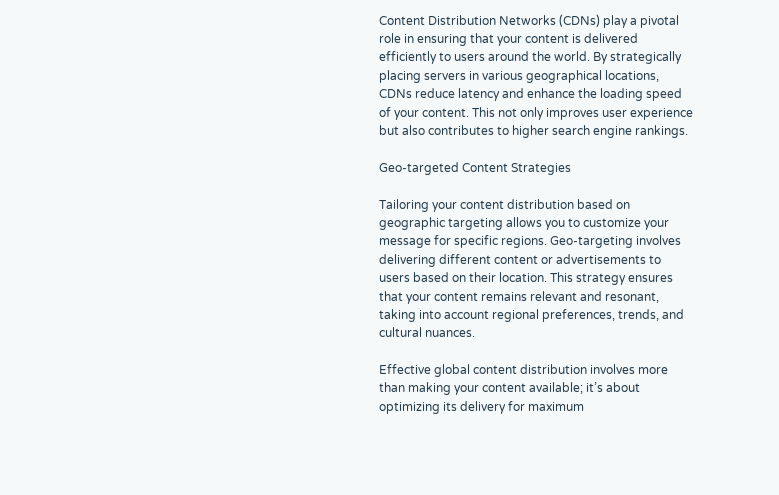Content Distribution Networks (CDNs) play a pivotal role in ensuring that your content is delivered efficiently to users around the world. By strategically placing servers in various geographical locations, CDNs reduce latency and enhance the loading speed of your content. This not only improves user experience but also contributes to higher search engine rankings.

Geo-targeted Content Strategies

Tailoring your content distribution based on geographic targeting allows you to customize your message for specific regions. Geo-targeting involves delivering different content or advertisements to users based on their location. This strategy ensures that your content remains relevant and resonant, taking into account regional preferences, trends, and cultural nuances.

Effective global content distribution involves more than making your content available; it’s about optimizing its delivery for maximum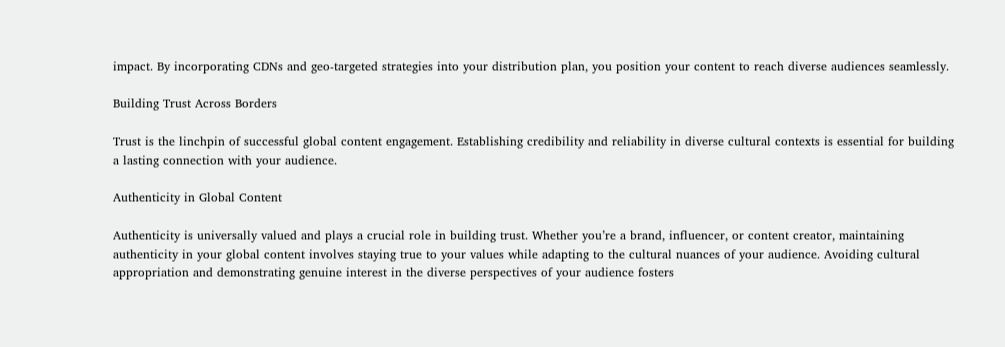impact. By incorporating CDNs and geo-targeted strategies into your distribution plan, you position your content to reach diverse audiences seamlessly.

Building Trust Across Borders

Trust is the linchpin of successful global content engagement. Establishing credibility and reliability in diverse cultural contexts is essential for building a lasting connection with your audience.

Authenticity in Global Content

Authenticity is universally valued and plays a crucial role in building trust. Whether you’re a brand, influencer, or content creator, maintaining authenticity in your global content involves staying true to your values while adapting to the cultural nuances of your audience. Avoiding cultural appropriation and demonstrating genuine interest in the diverse perspectives of your audience fosters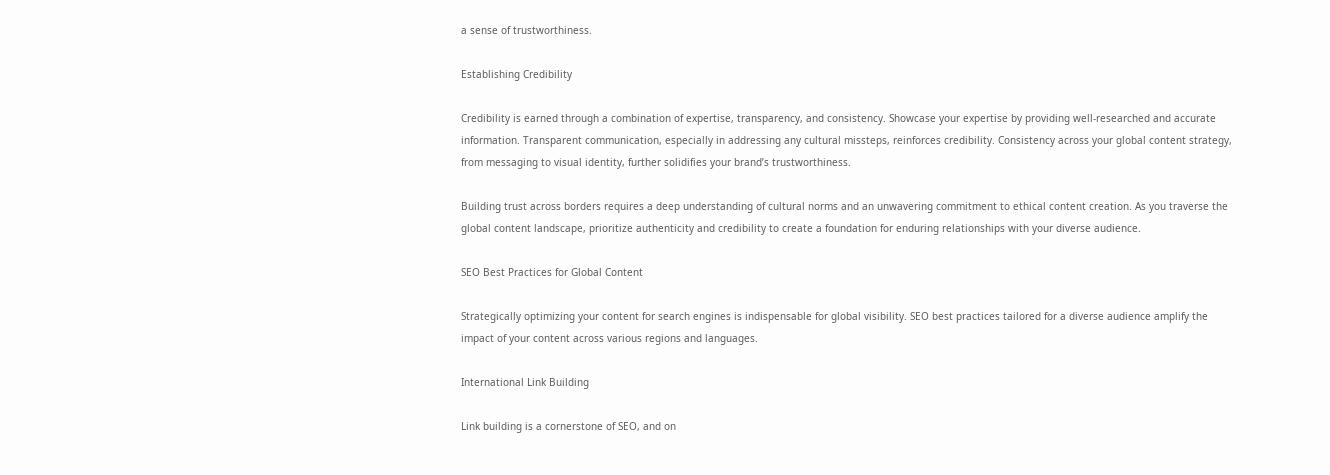a sense of trustworthiness.

Establishing Credibility

Credibility is earned through a combination of expertise, transparency, and consistency. Showcase your expertise by providing well-researched and accurate information. Transparent communication, especially in addressing any cultural missteps, reinforces credibility. Consistency across your global content strategy, from messaging to visual identity, further solidifies your brand’s trustworthiness.

Building trust across borders requires a deep understanding of cultural norms and an unwavering commitment to ethical content creation. As you traverse the global content landscape, prioritize authenticity and credibility to create a foundation for enduring relationships with your diverse audience.

SEO Best Practices for Global Content

Strategically optimizing your content for search engines is indispensable for global visibility. SEO best practices tailored for a diverse audience amplify the impact of your content across various regions and languages.

International Link Building

Link building is a cornerstone of SEO, and on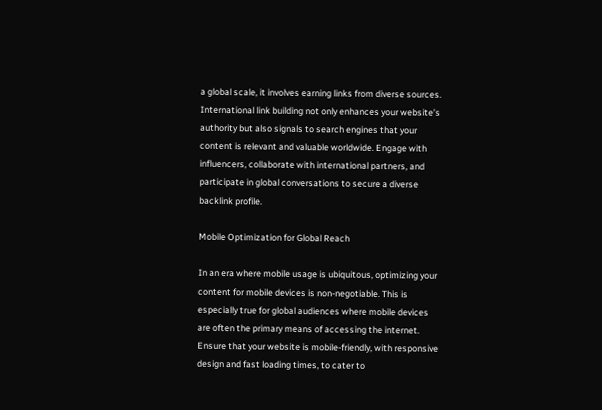a global scale, it involves earning links from diverse sources. International link building not only enhances your website’s authority but also signals to search engines that your content is relevant and valuable worldwide. Engage with influencers, collaborate with international partners, and participate in global conversations to secure a diverse backlink profile.

Mobile Optimization for Global Reach

In an era where mobile usage is ubiquitous, optimizing your content for mobile devices is non-negotiable. This is especially true for global audiences where mobile devices are often the primary means of accessing the internet. Ensure that your website is mobile-friendly, with responsive design and fast loading times, to cater to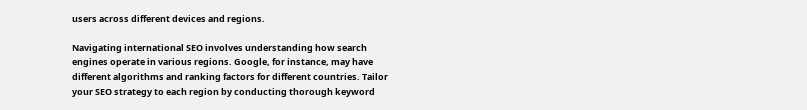users across different devices and regions.

Navigating international SEO involves understanding how search engines operate in various regions. Google, for instance, may have different algorithms and ranking factors for different countries. Tailor your SEO strategy to each region by conducting thorough keyword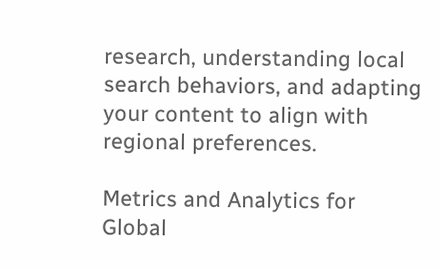research, understanding local search behaviors, and adapting your content to align with regional preferences.

Metrics and Analytics for Global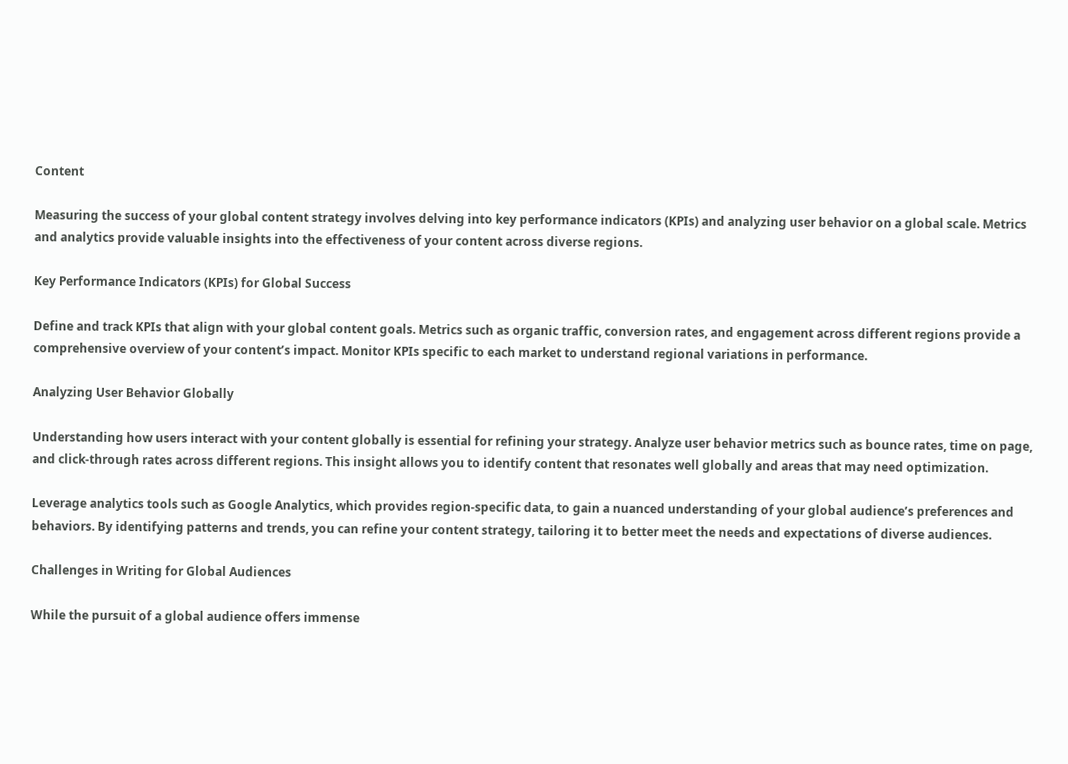Content

Measuring the success of your global content strategy involves delving into key performance indicators (KPIs) and analyzing user behavior on a global scale. Metrics and analytics provide valuable insights into the effectiveness of your content across diverse regions.

Key Performance Indicators (KPIs) for Global Success

Define and track KPIs that align with your global content goals. Metrics such as organic traffic, conversion rates, and engagement across different regions provide a comprehensive overview of your content’s impact. Monitor KPIs specific to each market to understand regional variations in performance.

Analyzing User Behavior Globally

Understanding how users interact with your content globally is essential for refining your strategy. Analyze user behavior metrics such as bounce rates, time on page, and click-through rates across different regions. This insight allows you to identify content that resonates well globally and areas that may need optimization.

Leverage analytics tools such as Google Analytics, which provides region-specific data, to gain a nuanced understanding of your global audience’s preferences and behaviors. By identifying patterns and trends, you can refine your content strategy, tailoring it to better meet the needs and expectations of diverse audiences.

Challenges in Writing for Global Audiences

While the pursuit of a global audience offers immense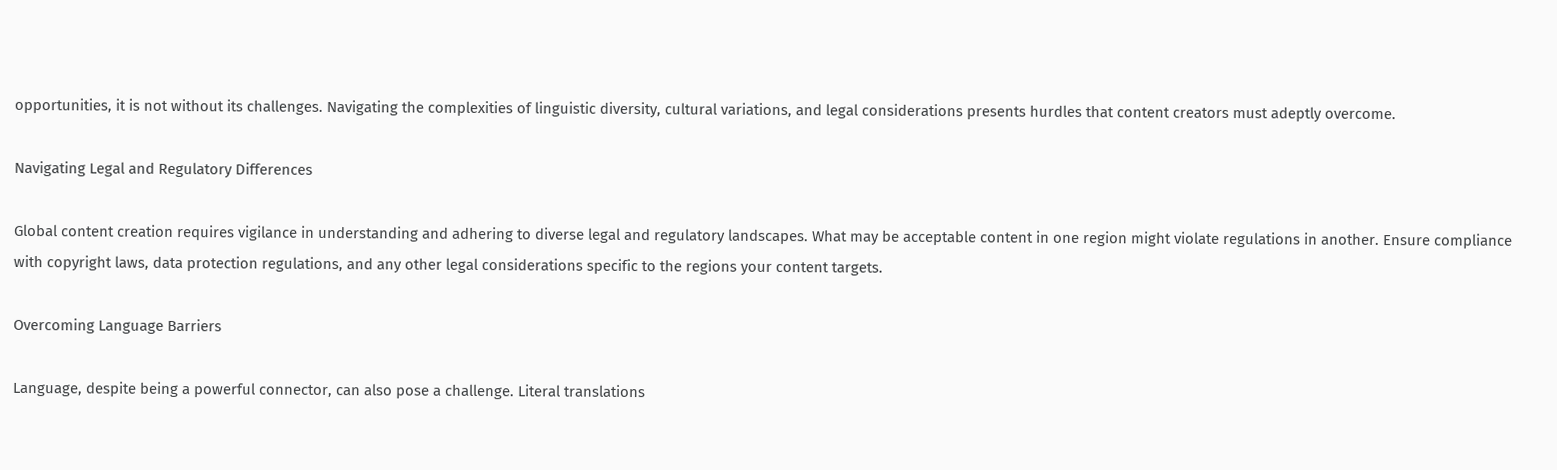opportunities, it is not without its challenges. Navigating the complexities of linguistic diversity, cultural variations, and legal considerations presents hurdles that content creators must adeptly overcome.

Navigating Legal and Regulatory Differences

Global content creation requires vigilance in understanding and adhering to diverse legal and regulatory landscapes. What may be acceptable content in one region might violate regulations in another. Ensure compliance with copyright laws, data protection regulations, and any other legal considerations specific to the regions your content targets.

Overcoming Language Barriers

Language, despite being a powerful connector, can also pose a challenge. Literal translations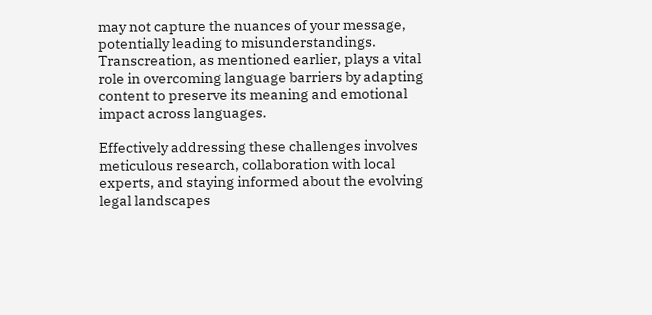may not capture the nuances of your message, potentially leading to misunderstandings. Transcreation, as mentioned earlier, plays a vital role in overcoming language barriers by adapting content to preserve its meaning and emotional impact across languages.

Effectively addressing these challenges involves meticulous research, collaboration with local experts, and staying informed about the evolving legal landscapes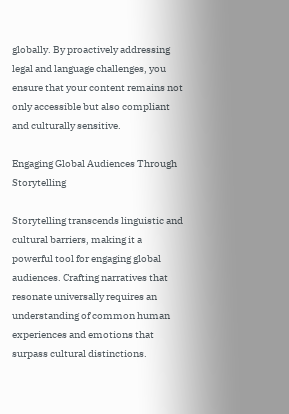globally. By proactively addressing legal and language challenges, you ensure that your content remains not only accessible but also compliant and culturally sensitive.

Engaging Global Audiences Through Storytelling

Storytelling transcends linguistic and cultural barriers, making it a powerful tool for engaging global audiences. Crafting narratives that resonate universally requires an understanding of common human experiences and emotions that surpass cultural distinctions.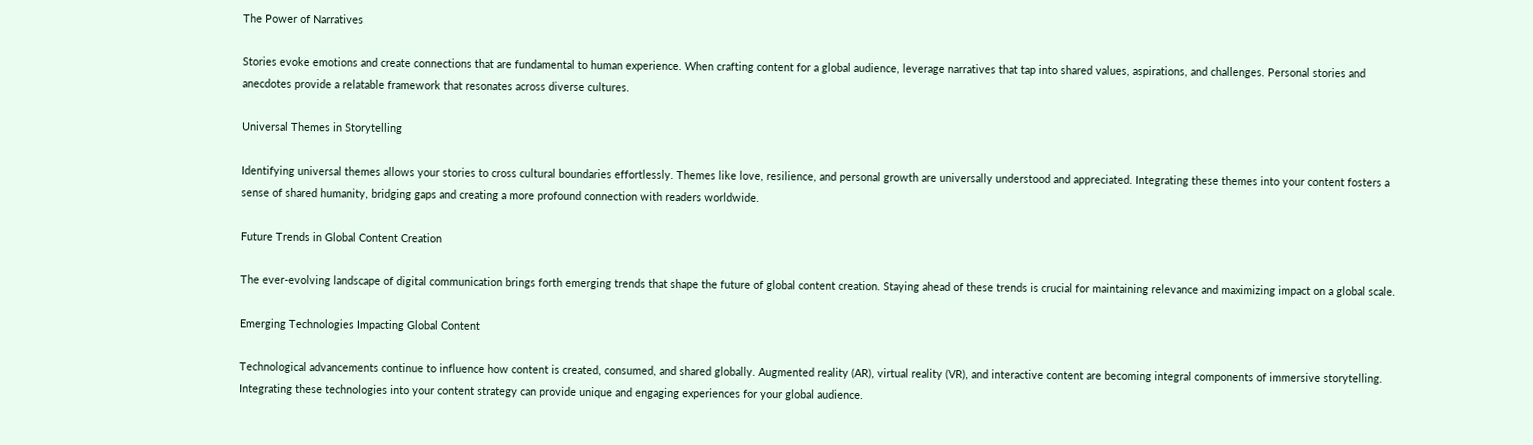The Power of Narratives

Stories evoke emotions and create connections that are fundamental to human experience. When crafting content for a global audience, leverage narratives that tap into shared values, aspirations, and challenges. Personal stories and anecdotes provide a relatable framework that resonates across diverse cultures.

Universal Themes in Storytelling

Identifying universal themes allows your stories to cross cultural boundaries effortlessly. Themes like love, resilience, and personal growth are universally understood and appreciated. Integrating these themes into your content fosters a sense of shared humanity, bridging gaps and creating a more profound connection with readers worldwide.

Future Trends in Global Content Creation

The ever-evolving landscape of digital communication brings forth emerging trends that shape the future of global content creation. Staying ahead of these trends is crucial for maintaining relevance and maximizing impact on a global scale.

Emerging Technologies Impacting Global Content

Technological advancements continue to influence how content is created, consumed, and shared globally. Augmented reality (AR), virtual reality (VR), and interactive content are becoming integral components of immersive storytelling. Integrating these technologies into your content strategy can provide unique and engaging experiences for your global audience.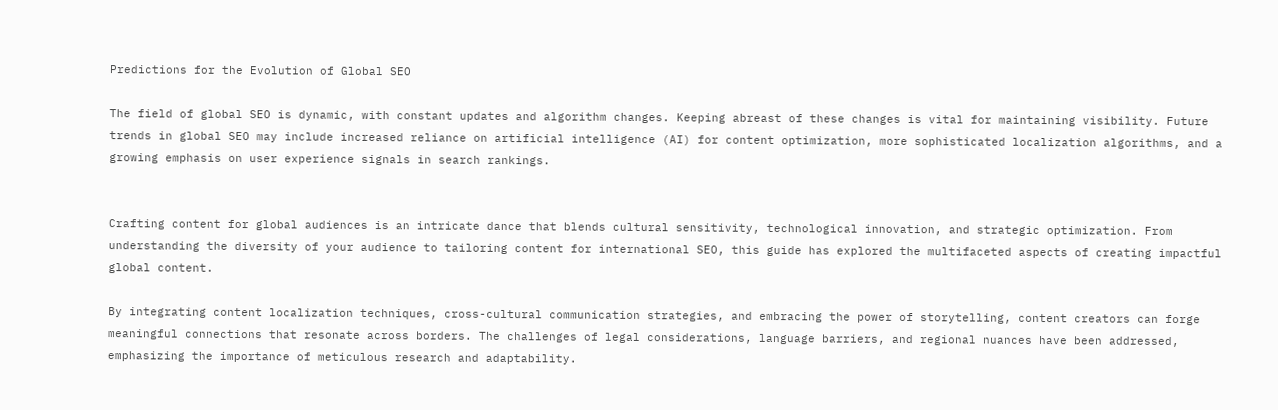Predictions for the Evolution of Global SEO

The field of global SEO is dynamic, with constant updates and algorithm changes. Keeping abreast of these changes is vital for maintaining visibility. Future trends in global SEO may include increased reliance on artificial intelligence (AI) for content optimization, more sophisticated localization algorithms, and a growing emphasis on user experience signals in search rankings.


Crafting content for global audiences is an intricate dance that blends cultural sensitivity, technological innovation, and strategic optimization. From understanding the diversity of your audience to tailoring content for international SEO, this guide has explored the multifaceted aspects of creating impactful global content.

By integrating content localization techniques, cross-cultural communication strategies, and embracing the power of storytelling, content creators can forge meaningful connections that resonate across borders. The challenges of legal considerations, language barriers, and regional nuances have been addressed, emphasizing the importance of meticulous research and adaptability.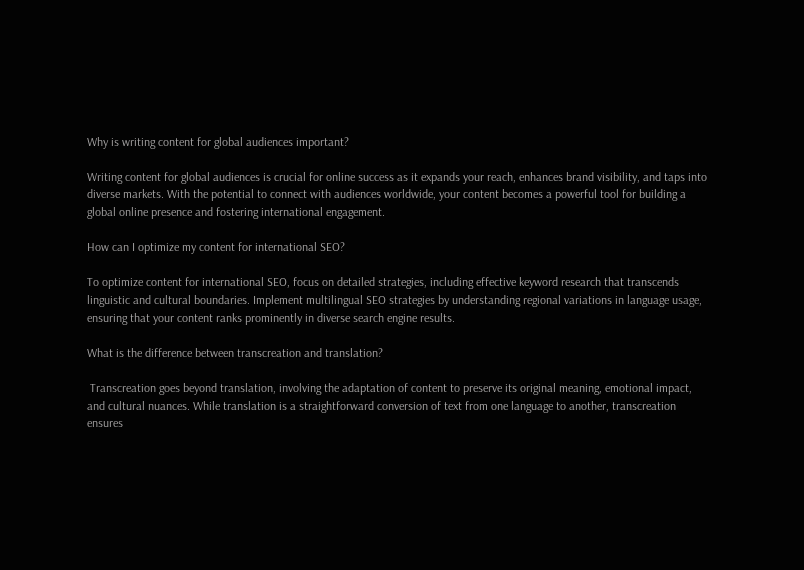Why is writing content for global audiences important?

Writing content for global audiences is crucial for online success as it expands your reach, enhances brand visibility, and taps into diverse markets. With the potential to connect with audiences worldwide, your content becomes a powerful tool for building a global online presence and fostering international engagement.

How can I optimize my content for international SEO?

To optimize content for international SEO, focus on detailed strategies, including effective keyword research that transcends linguistic and cultural boundaries. Implement multilingual SEO strategies by understanding regional variations in language usage, ensuring that your content ranks prominently in diverse search engine results.

What is the difference between transcreation and translation?

 Transcreation goes beyond translation, involving the adaptation of content to preserve its original meaning, emotional impact, and cultural nuances. While translation is a straightforward conversion of text from one language to another, transcreation ensures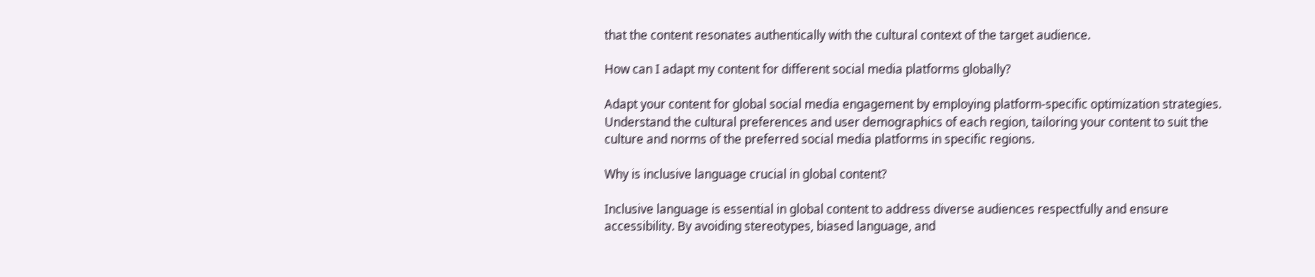that the content resonates authentically with the cultural context of the target audience.

How can I adapt my content for different social media platforms globally?

Adapt your content for global social media engagement by employing platform-specific optimization strategies. Understand the cultural preferences and user demographics of each region, tailoring your content to suit the culture and norms of the preferred social media platforms in specific regions.

Why is inclusive language crucial in global content?

Inclusive language is essential in global content to address diverse audiences respectfully and ensure accessibility. By avoiding stereotypes, biased language, and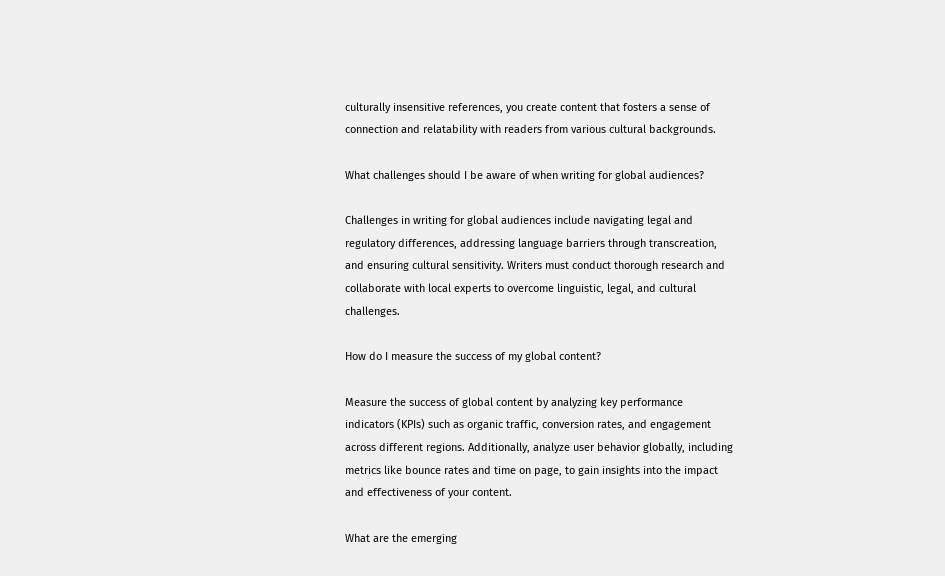culturally insensitive references, you create content that fosters a sense of connection and relatability with readers from various cultural backgrounds.

What challenges should I be aware of when writing for global audiences?

Challenges in writing for global audiences include navigating legal and regulatory differences, addressing language barriers through transcreation, and ensuring cultural sensitivity. Writers must conduct thorough research and collaborate with local experts to overcome linguistic, legal, and cultural challenges.

How do I measure the success of my global content?

Measure the success of global content by analyzing key performance indicators (KPIs) such as organic traffic, conversion rates, and engagement across different regions. Additionally, analyze user behavior globally, including metrics like bounce rates and time on page, to gain insights into the impact and effectiveness of your content.

What are the emerging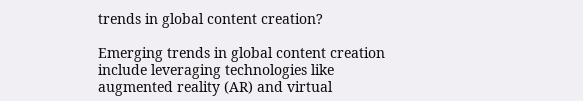trends in global content creation?

Emerging trends in global content creation include leveraging technologies like augmented reality (AR) and virtual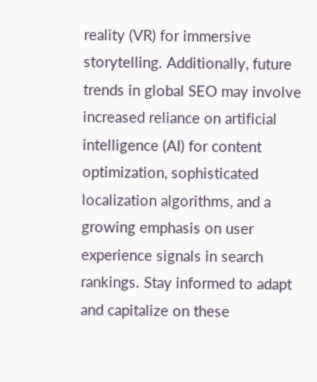reality (VR) for immersive storytelling. Additionally, future trends in global SEO may involve increased reliance on artificial intelligence (AI) for content optimization, sophisticated localization algorithms, and a growing emphasis on user experience signals in search rankings. Stay informed to adapt and capitalize on these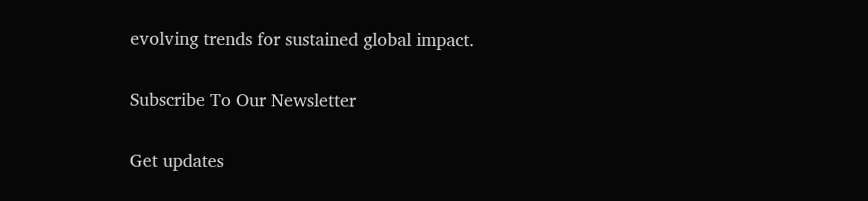evolving trends for sustained global impact.

Subscribe To Our Newsletter

Get updates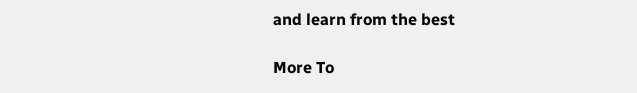and learn from the best

More To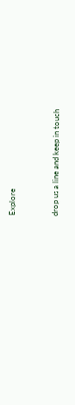Explore


drop us a line and keep in touch